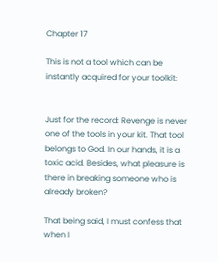Chapter 17

This is not a tool which can be instantly acquired for your toolkit:


Just for the record: Revenge is never one of the tools in your kit. That tool belongs to God. In our hands, it is a toxic acid. Besides, what pleasure is there in breaking someone who is already broken?

That being said, I must confess that when I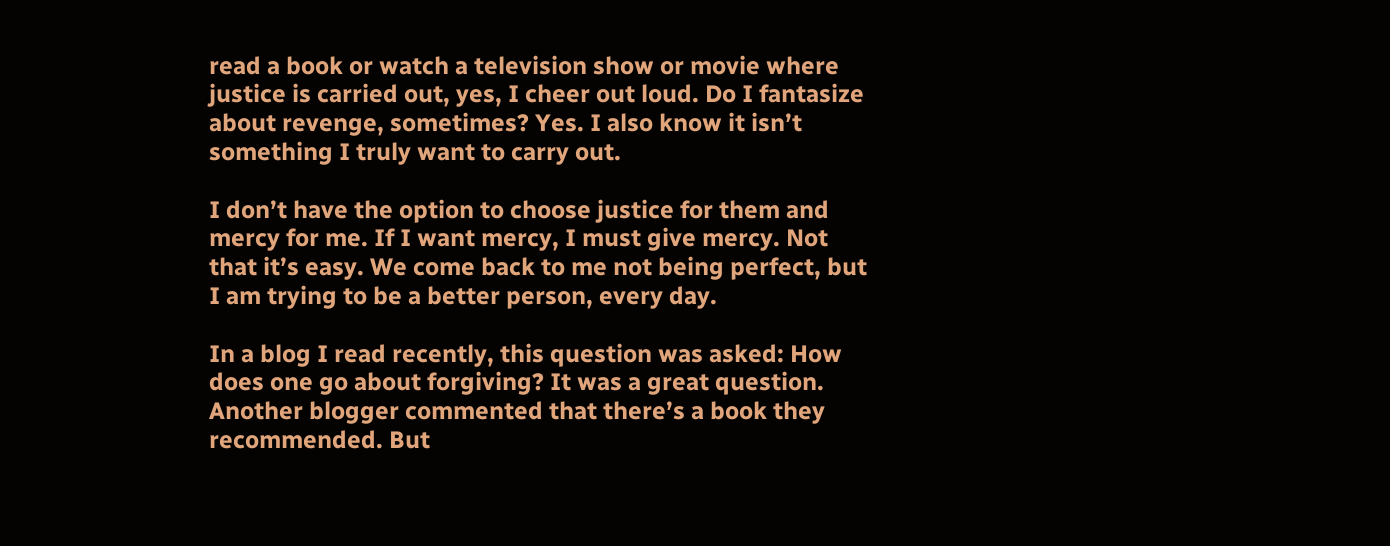read a book or watch a television show or movie where justice is carried out, yes, I cheer out loud. Do I fantasize about revenge, sometimes? Yes. I also know it isn’t something I truly want to carry out.

I don’t have the option to choose justice for them and mercy for me. If I want mercy, I must give mercy. Not that it’s easy. We come back to me not being perfect, but I am trying to be a better person, every day.

In a blog I read recently, this question was asked: How does one go about forgiving? It was a great question. Another blogger commented that there’s a book they recommended. But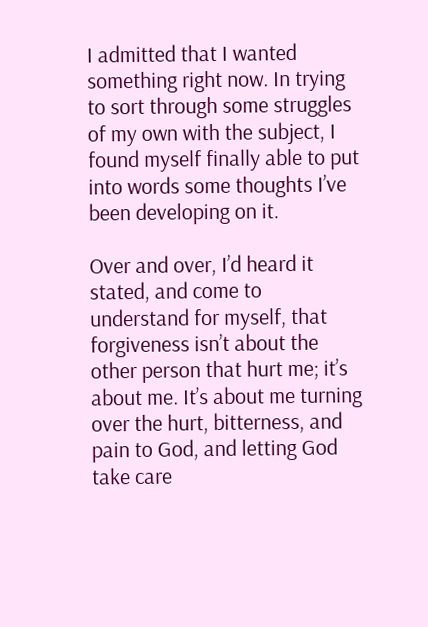I admitted that I wanted something right now. In trying to sort through some struggles of my own with the subject, I found myself finally able to put into words some thoughts I’ve been developing on it.

Over and over, I’d heard it stated, and come to understand for myself, that forgiveness isn’t about the other person that hurt me; it’s about me. It’s about me turning over the hurt, bitterness, and pain to God, and letting God take care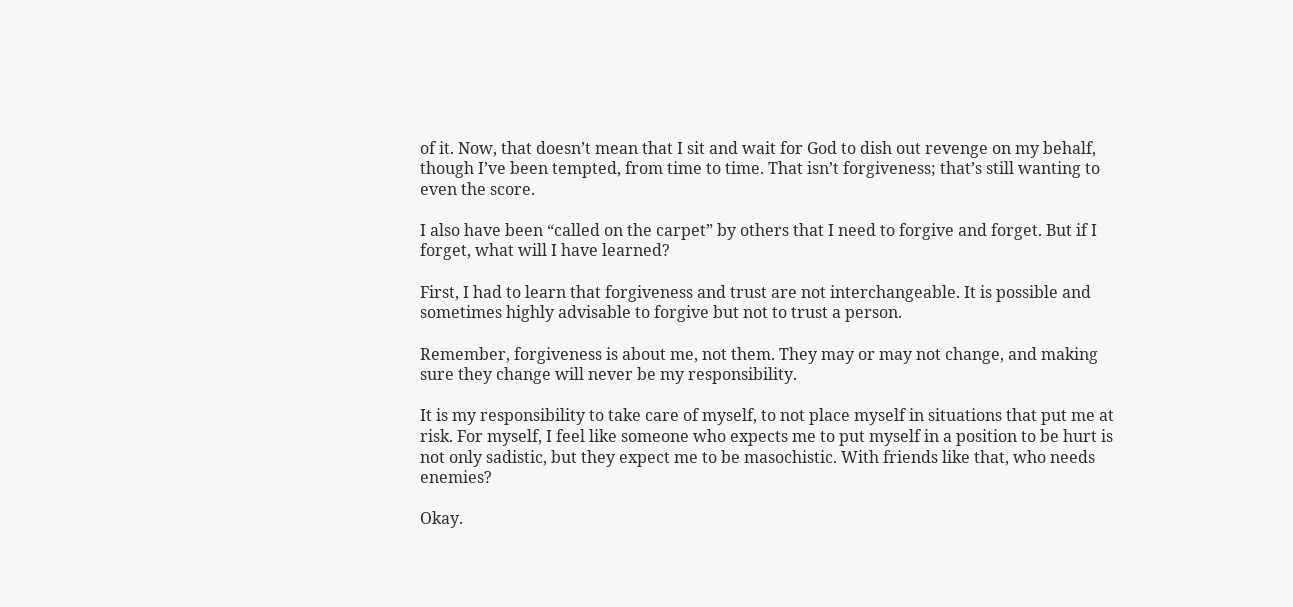of it. Now, that doesn’t mean that I sit and wait for God to dish out revenge on my behalf, though I’ve been tempted, from time to time. That isn’t forgiveness; that’s still wanting to even the score.

I also have been “called on the carpet” by others that I need to forgive and forget. But if I forget, what will I have learned?

First, I had to learn that forgiveness and trust are not interchangeable. It is possible and sometimes highly advisable to forgive but not to trust a person.

Remember, forgiveness is about me, not them. They may or may not change, and making sure they change will never be my responsibility.

It is my responsibility to take care of myself, to not place myself in situations that put me at risk. For myself, I feel like someone who expects me to put myself in a position to be hurt is not only sadistic, but they expect me to be masochistic. With friends like that, who needs enemies?

Okay.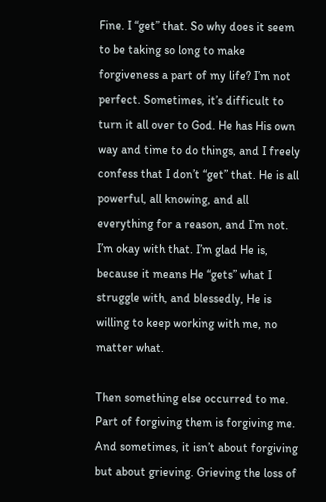Fine. I “get” that. So why does it seem to be taking so long to make forgiveness a part of my life? I’m not perfect. Sometimes, it’s difficult to turn it all over to God. He has His own way and time to do things, and I freely confess that I don’t “get” that. He is all powerful, all knowing, and all everything for a reason, and I’m not. I’m okay with that. I’m glad He is, because it means He “gets” what I struggle with, and blessedly, He is willing to keep working with me, no matter what.

Then something else occurred to me. Part of forgiving them is forgiving me. And sometimes, it isn’t about forgiving but about grieving. Grieving the loss of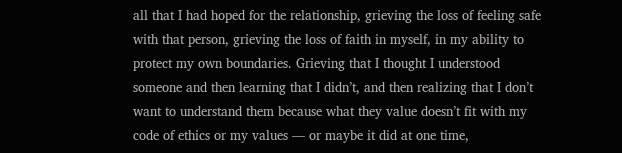all that I had hoped for the relationship, grieving the loss of feeling safe with that person, grieving the loss of faith in myself, in my ability to protect my own boundaries. Grieving that I thought I understood someone and then learning that I didn’t, and then realizing that I don’t want to understand them because what they value doesn’t fit with my code of ethics or my values — or maybe it did at one time,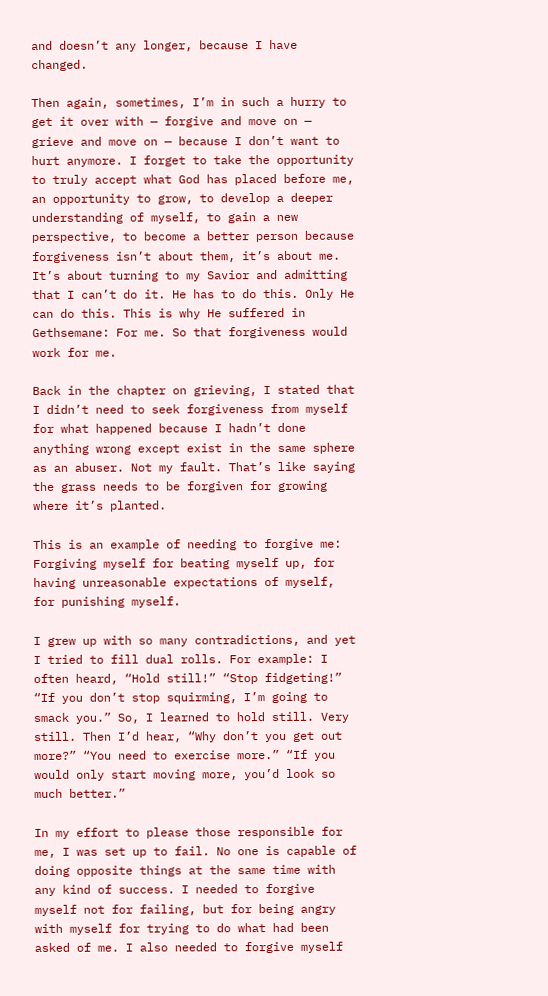and doesn’t any longer, because I have changed.

Then again, sometimes, I’m in such a hurry to get it over with — forgive and move on — grieve and move on — because I don’t want to hurt anymore. I forget to take the opportunity to truly accept what God has placed before me, an opportunity to grow, to develop a deeper understanding of myself, to gain a new perspective, to become a better person because forgiveness isn’t about them, it’s about me. It’s about turning to my Savior and admitting that I can’t do it. He has to do this. Only He can do this. This is why He suffered in Gethsemane: For me. So that forgiveness would work for me.

Back in the chapter on grieving, I stated that I didn’t need to seek forgiveness from myself for what happened because I hadn’t done anything wrong except exist in the same sphere as an abuser. Not my fault. That’s like saying the grass needs to be forgiven for growing where it’s planted.

This is an example of needing to forgive me: Forgiving myself for beating myself up, for having unreasonable expectations of myself, for punishing myself.

I grew up with so many contradictions, and yet I tried to fill dual rolls. For example: I often heard, “Hold still!” “Stop fidgeting!” “If you don’t stop squirming, I’m going to smack you.” So, I learned to hold still. Very still. Then I’d hear, “Why don’t you get out more?” “You need to exercise more.” “If you would only start moving more, you’d look so much better.”

In my effort to please those responsible for me, I was set up to fail. No one is capable of doing opposite things at the same time with any kind of success. I needed to forgive myself not for failing, but for being angry with myself for trying to do what had been asked of me. I also needed to forgive myself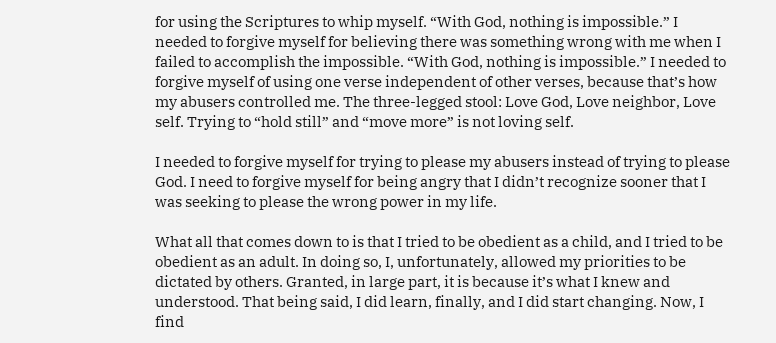for using the Scriptures to whip myself. “With God, nothing is impossible.” I needed to forgive myself for believing there was something wrong with me when I failed to accomplish the impossible. “With God, nothing is impossible.” I needed to forgive myself of using one verse independent of other verses, because that’s how my abusers controlled me. The three-legged stool: Love God, Love neighbor, Love self. Trying to “hold still” and “move more” is not loving self.

I needed to forgive myself for trying to please my abusers instead of trying to please God. I need to forgive myself for being angry that I didn’t recognize sooner that I was seeking to please the wrong power in my life.

What all that comes down to is that I tried to be obedient as a child, and I tried to be obedient as an adult. In doing so, I, unfortunately, allowed my priorities to be dictated by others. Granted, in large part, it is because it’s what I knew and understood. That being said, I did learn, finally, and I did start changing. Now, I find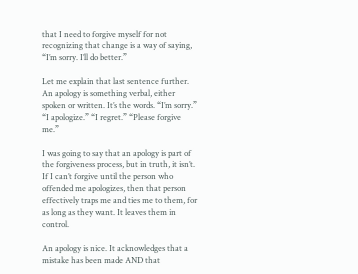that I need to forgive myself for not recognizing that change is a way of saying, “I’m sorry. I’ll do better.”

Let me explain that last sentence further. An apology is something verbal, either spoken or written. It’s the words. “I’m sorry.” “I apologize.” “I regret.” “Please forgive me.”

I was going to say that an apology is part of the forgiveness process, but in truth, it isn’t. If I can’t forgive until the person who offended me apologizes, then that person effectively traps me and ties me to them, for as long as they want. It leaves them in control.

An apology is nice. It acknowledges that a mistake has been made AND that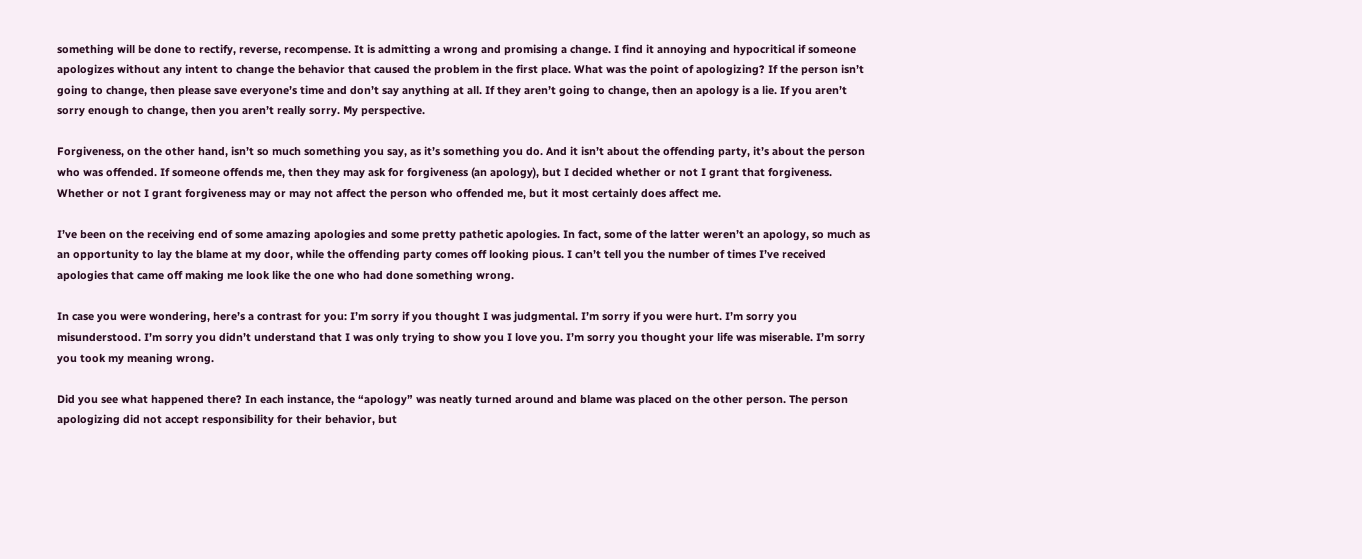something will be done to rectify, reverse, recompense. It is admitting a wrong and promising a change. I find it annoying and hypocritical if someone apologizes without any intent to change the behavior that caused the problem in the first place. What was the point of apologizing? If the person isn’t going to change, then please save everyone’s time and don’t say anything at all. If they aren’t going to change, then an apology is a lie. If you aren’t sorry enough to change, then you aren’t really sorry. My perspective.

Forgiveness, on the other hand, isn’t so much something you say, as it’s something you do. And it isn’t about the offending party, it’s about the person who was offended. If someone offends me, then they may ask for forgiveness (an apology), but I decided whether or not I grant that forgiveness. Whether or not I grant forgiveness may or may not affect the person who offended me, but it most certainly does affect me.

I’ve been on the receiving end of some amazing apologies and some pretty pathetic apologies. In fact, some of the latter weren’t an apology, so much as an opportunity to lay the blame at my door, while the offending party comes off looking pious. I can’t tell you the number of times I’ve received apologies that came off making me look like the one who had done something wrong.

In case you were wondering, here’s a contrast for you: I’m sorry if you thought I was judgmental. I’m sorry if you were hurt. I’m sorry you misunderstood. I’m sorry you didn’t understand that I was only trying to show you I love you. I’m sorry you thought your life was miserable. I’m sorry you took my meaning wrong.

Did you see what happened there? In each instance, the “apology” was neatly turned around and blame was placed on the other person. The person apologizing did not accept responsibility for their behavior, but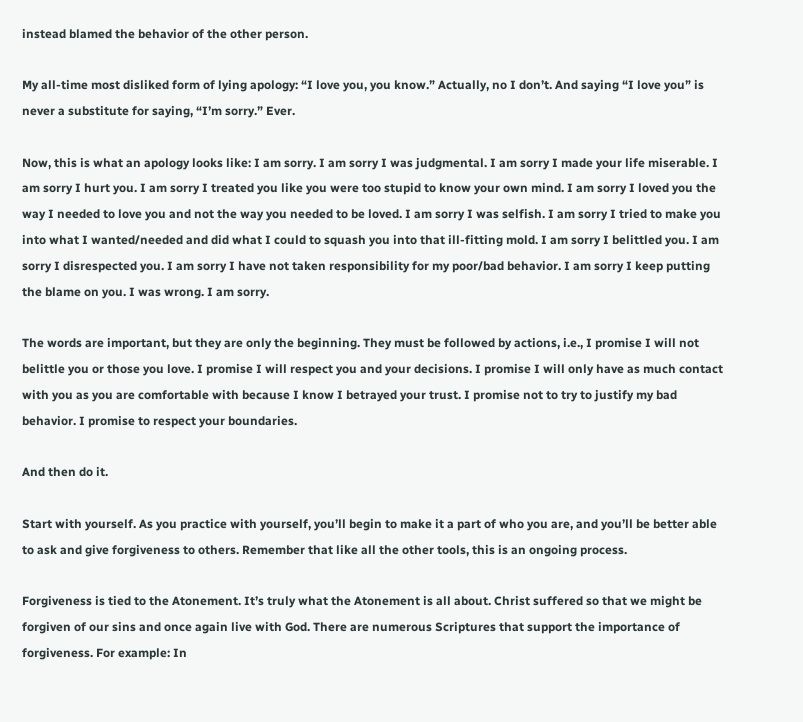instead blamed the behavior of the other person.

My all-time most disliked form of lying apology: “I love you, you know.” Actually, no I don’t. And saying “I love you” is never a substitute for saying, “I’m sorry.” Ever.

Now, this is what an apology looks like: I am sorry. I am sorry I was judgmental. I am sorry I made your life miserable. I am sorry I hurt you. I am sorry I treated you like you were too stupid to know your own mind. I am sorry I loved you the way I needed to love you and not the way you needed to be loved. I am sorry I was selfish. I am sorry I tried to make you into what I wanted/needed and did what I could to squash you into that ill-fitting mold. I am sorry I belittled you. I am sorry I disrespected you. I am sorry I have not taken responsibility for my poor/bad behavior. I am sorry I keep putting the blame on you. I was wrong. I am sorry.

The words are important, but they are only the beginning. They must be followed by actions, i.e., I promise I will not belittle you or those you love. I promise I will respect you and your decisions. I promise I will only have as much contact with you as you are comfortable with because I know I betrayed your trust. I promise not to try to justify my bad behavior. I promise to respect your boundaries.

And then do it.

Start with yourself. As you practice with yourself, you’ll begin to make it a part of who you are, and you’ll be better able to ask and give forgiveness to others. Remember that like all the other tools, this is an ongoing process.

Forgiveness is tied to the Atonement. It’s truly what the Atonement is all about. Christ suffered so that we might be forgiven of our sins and once again live with God. There are numerous Scriptures that support the importance of forgiveness. For example: In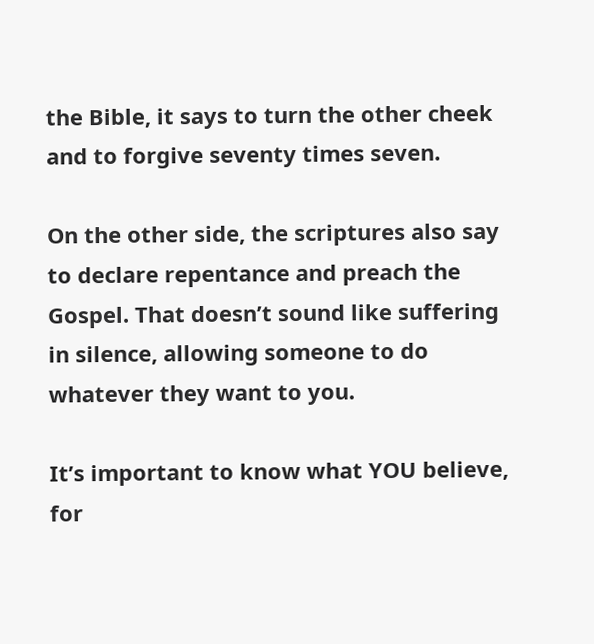the Bible, it says to turn the other cheek and to forgive seventy times seven.

On the other side, the scriptures also say to declare repentance and preach the Gospel. That doesn’t sound like suffering in silence, allowing someone to do whatever they want to you.

It’s important to know what YOU believe, for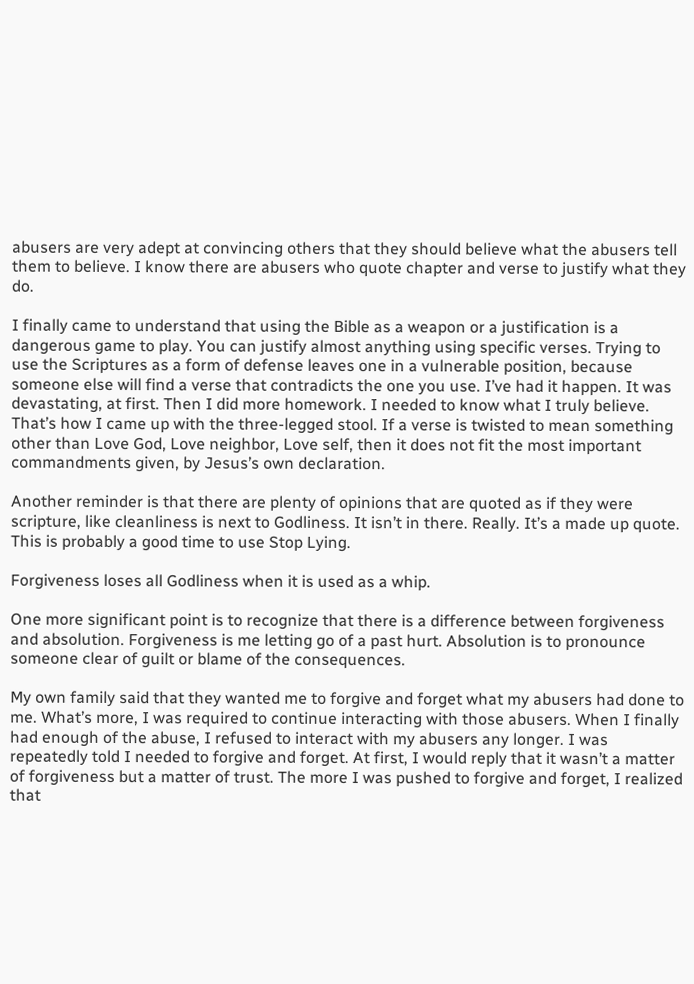abusers are very adept at convincing others that they should believe what the abusers tell them to believe. I know there are abusers who quote chapter and verse to justify what they do.

I finally came to understand that using the Bible as a weapon or a justification is a dangerous game to play. You can justify almost anything using specific verses. Trying to use the Scriptures as a form of defense leaves one in a vulnerable position, because someone else will find a verse that contradicts the one you use. I’ve had it happen. It was devastating, at first. Then I did more homework. I needed to know what I truly believe. That’s how I came up with the three-legged stool. If a verse is twisted to mean something other than Love God, Love neighbor, Love self, then it does not fit the most important commandments given, by Jesus’s own declaration.

Another reminder is that there are plenty of opinions that are quoted as if they were scripture, like cleanliness is next to Godliness. It isn’t in there. Really. It’s a made up quote. This is probably a good time to use Stop Lying.

Forgiveness loses all Godliness when it is used as a whip.

One more significant point is to recognize that there is a difference between forgiveness and absolution. Forgiveness is me letting go of a past hurt. Absolution is to pronounce someone clear of guilt or blame of the consequences.

My own family said that they wanted me to forgive and forget what my abusers had done to me. What’s more, I was required to continue interacting with those abusers. When I finally had enough of the abuse, I refused to interact with my abusers any longer. I was repeatedly told I needed to forgive and forget. At first, I would reply that it wasn’t a matter of forgiveness but a matter of trust. The more I was pushed to forgive and forget, I realized that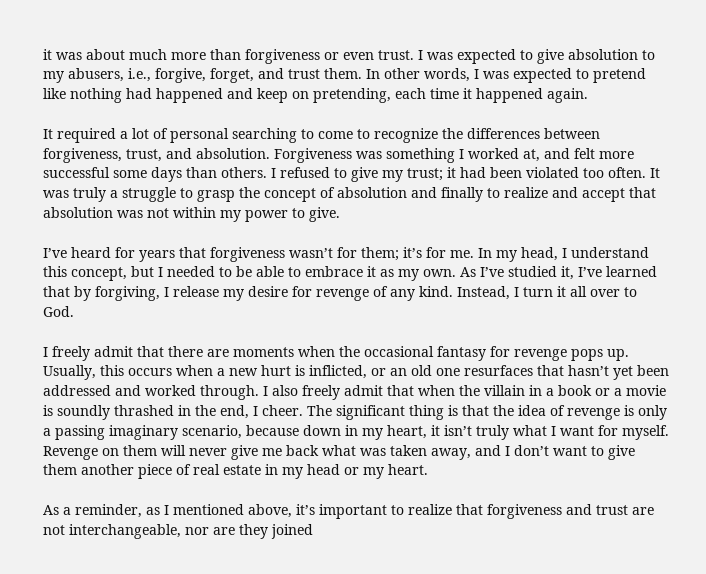it was about much more than forgiveness or even trust. I was expected to give absolution to my abusers, i.e., forgive, forget, and trust them. In other words, I was expected to pretend like nothing had happened and keep on pretending, each time it happened again.

It required a lot of personal searching to come to recognize the differences between forgiveness, trust, and absolution. Forgiveness was something I worked at, and felt more successful some days than others. I refused to give my trust; it had been violated too often. It was truly a struggle to grasp the concept of absolution and finally to realize and accept that absolution was not within my power to give.

I’ve heard for years that forgiveness wasn’t for them; it’s for me. In my head, I understand this concept, but I needed to be able to embrace it as my own. As I’ve studied it, I’ve learned that by forgiving, I release my desire for revenge of any kind. Instead, I turn it all over to God.

I freely admit that there are moments when the occasional fantasy for revenge pops up. Usually, this occurs when a new hurt is inflicted, or an old one resurfaces that hasn’t yet been addressed and worked through. I also freely admit that when the villain in a book or a movie is soundly thrashed in the end, I cheer. The significant thing is that the idea of revenge is only a passing imaginary scenario, because down in my heart, it isn’t truly what I want for myself. Revenge on them will never give me back what was taken away, and I don’t want to give them another piece of real estate in my head or my heart.

As a reminder, as I mentioned above, it’s important to realize that forgiveness and trust are not interchangeable, nor are they joined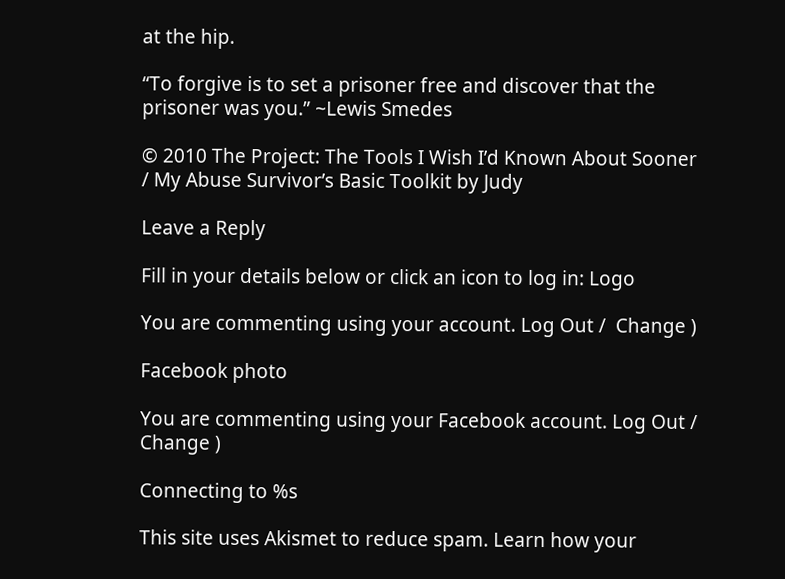at the hip.

“To forgive is to set a prisoner free and discover that the prisoner was you.” ~Lewis Smedes

© 2010 The Project: The Tools I Wish I’d Known About Sooner / My Abuse Survivor’s Basic Toolkit by Judy

Leave a Reply

Fill in your details below or click an icon to log in: Logo

You are commenting using your account. Log Out /  Change )

Facebook photo

You are commenting using your Facebook account. Log Out /  Change )

Connecting to %s

This site uses Akismet to reduce spam. Learn how your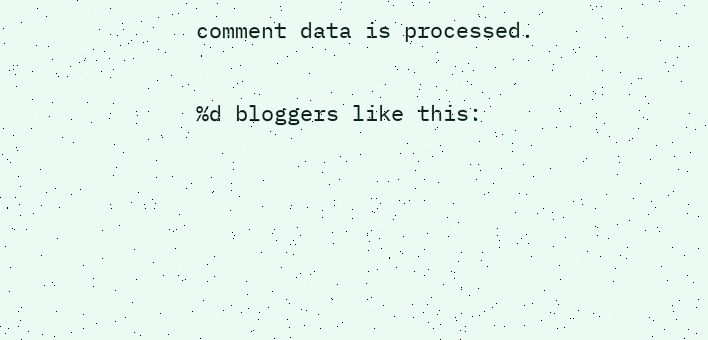comment data is processed.

%d bloggers like this: